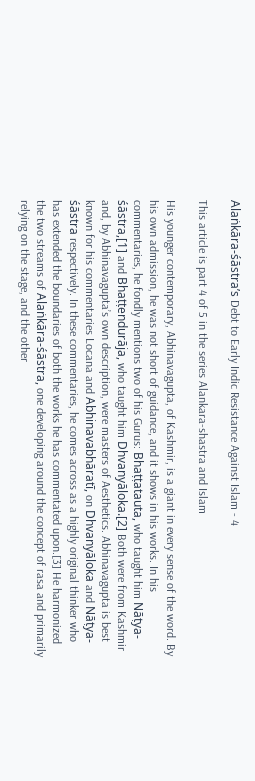Alaṅkāra-śāstra’s Debt to Early Indic Resistance Against Islam - 4

This article is part 4 of 5 in the series Alankara-shastra and Islam

His younger contemporary, Abhinavagupta, of Kashmir, is a giant in every sense of the word. By his own admission, he was not short of guidance, and it shows in his works. In his commentaries, he fondly mentions two of his Gurus: Bhaṭṭatauta, who taught him Nāṭya-śāstra,[1] and Bhaṭṭendurāja, who taught him Dhvanyāloka.[2] Both were from Kashmir and, by Abhinavagupta’s own description, were masters of Aesthetics. Abhinavagupta is best known for his commentaries Locana and Abhinavabhāratī, on Dhvanyāloka and Nāṭya-śāstra respectively. In these commentaries, he comes across as a highly original thinker who has extended the boundaries of both the works he has commentated upon.[3] He harmonized the two streams of Alaṅkāra-śāstra, one developing around the concept of rasa and primarily relying on the stage, and the other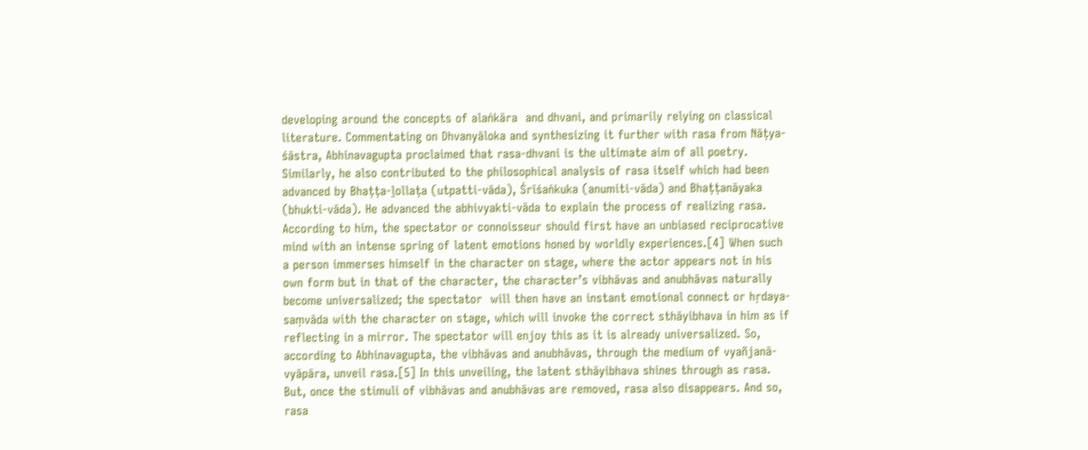developing around the concepts of alaṅkāra  and dhvani, and primarily relying on classical literature. Commentating on Dhvanyāloka and synthesizing it further with rasa from Nāṭya-śāstra, Abhinavagupta proclaimed that rasa-dhvani is the ultimate aim of all poetry. Similarly, he also contributed to the philosophical analysis of rasa itself which had been advanced by Bhaṭṭa-ḻollaṭa (utpatti-vāda), Śrīśaṅkuka (anumiti-vāda) and Bhaṭṭanāyaka (bhukti-vāda). He advanced the abhivyakti-vāda to explain the process of realizing rasa. According to him, the spectator or connoisseur should first have an unbiased reciprocative mind with an intense spring of latent emotions honed by worldly experiences.[4] When such a person immerses himself in the character on stage, where the actor appears not in his own form but in that of the character, the character’s vibhāvas and anubhāvas naturally become universalized; the spectator  will then have an instant emotional connect or hṛdaya-saṃvāda with the character on stage, which will invoke the correct sthāyibhava in him as if reflecting in a mirror. The spectator will enjoy this as it is already universalized. So, according to Abhinavagupta, the vibhāvas and anubhāvas, through the medium of vyañjanā-vyāpāra, unveil rasa.[5] In this unveiling, the latent sthāyibhava shines through as rasa. But, once the stimuli of vibhāvas and anubhāvas are removed, rasa also disappears. And so, rasa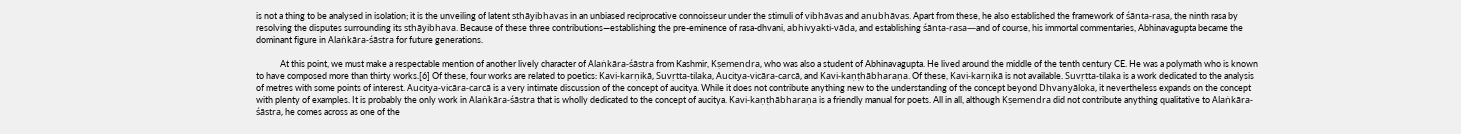is not a thing to be analysed in isolation; it is the unveiling of latent sthāyibhavas in an unbiased reciprocative connoisseur under the stimuli of vibhāvas and anubhāvas. Apart from these, he also established the framework of śānta-rasa, the ninth rasa by resolving the disputes surrounding its sthāyibhava. Because of these three contributions—establishing the pre-eminence of rasa-dhvani, abhivyakti-vāda, and establishing śānta-rasa—and of course, his immortal commentaries, Abhinavagupta became the dominant figure in Alaṅkāra-śāstra for future generations.

            At this point, we must make a respectable mention of another lively character of Alaṅkāra-śāstra from Kashmir, Kṣemendra, who was also a student of Abhinavagupta. He lived around the middle of the tenth century CE. He was a polymath who is known to have composed more than thirty works.[6] Of these, four works are related to poetics: Kavi-karṇikā, Suvṛtta-tilaka, Aucitya-vicāra-carcā, and Kavi-kaṇṭhābharaṇa. Of these, Kavi-karṇikā is not available. Suvṛtta-tilaka is a work dedicated to the analysis of metres with some points of interest. Aucitya-vicāra-carcā is a very intimate discussion of the concept of aucitya. While it does not contribute anything new to the understanding of the concept beyond Dhvanyāloka, it nevertheless expands on the concept with plenty of examples. It is probably the only work in Alaṅkāra-śāstra that is wholly dedicated to the concept of aucitya. Kavi-kaṇṭhābharaṇa is a friendly manual for poets. All in all, although Kṣemendra did not contribute anything qualitative to Alaṅkāra-śāstra, he comes across as one of the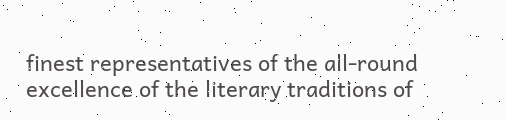finest representatives of the all-round excellence of the literary traditions of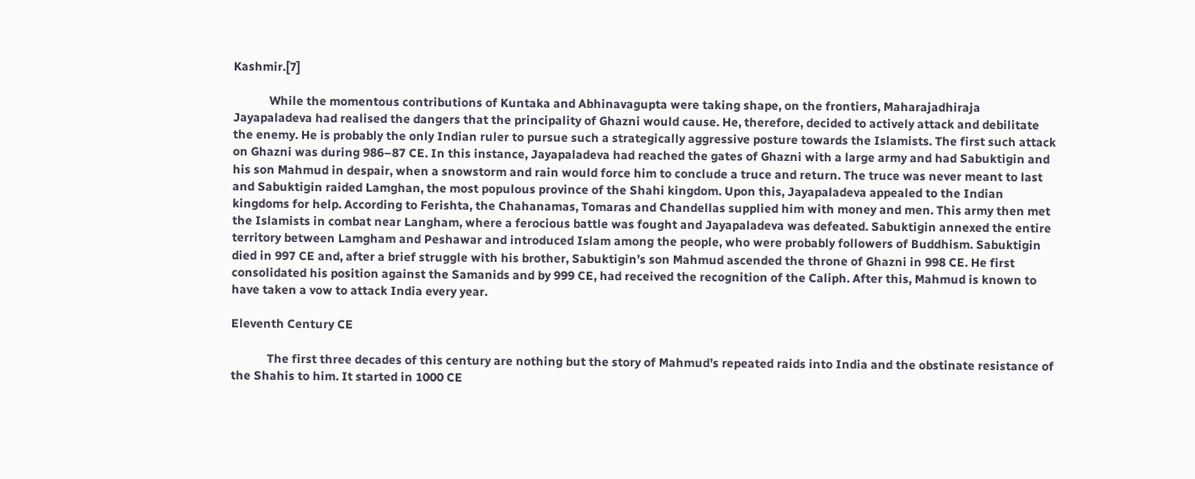Kashmir.[7]

            While the momentous contributions of Kuntaka and Abhinavagupta were taking shape, on the frontiers, Maharajadhiraja Jayapaladeva had realised the dangers that the principality of Ghazni would cause. He, therefore, decided to actively attack and debilitate the enemy. He is probably the only Indian ruler to pursue such a strategically aggressive posture towards the Islamists. The first such attack on Ghazni was during 986–87 CE. In this instance, Jayapaladeva had reached the gates of Ghazni with a large army and had Sabuktigin and his son Mahmud in despair, when a snowstorm and rain would force him to conclude a truce and return. The truce was never meant to last and Sabuktigin raided Lamghan, the most populous province of the Shahi kingdom. Upon this, Jayapaladeva appealed to the Indian kingdoms for help. According to Ferishta, the Chahanamas, Tomaras and Chandellas supplied him with money and men. This army then met the Islamists in combat near Langham, where a ferocious battle was fought and Jayapaladeva was defeated. Sabuktigin annexed the entire territory between Lamgham and Peshawar and introduced Islam among the people, who were probably followers of Buddhism. Sabuktigin died in 997 CE and, after a brief struggle with his brother, Sabuktigin’s son Mahmud ascended the throne of Ghazni in 998 CE. He first consolidated his position against the Samanids and by 999 CE, had received the recognition of the Caliph. After this, Mahmud is known to have taken a vow to attack India every year.

Eleventh Century CE

            The first three decades of this century are nothing but the story of Mahmud’s repeated raids into India and the obstinate resistance of the Shahis to him. It started in 1000 CE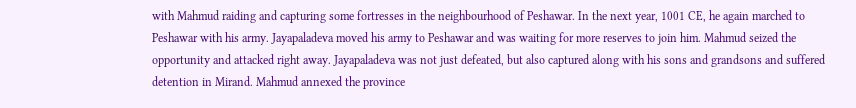with Mahmud raiding and capturing some fortresses in the neighbourhood of Peshawar. In the next year, 1001 CE, he again marched to Peshawar with his army. Jayapaladeva moved his army to Peshawar and was waiting for more reserves to join him. Mahmud seized the opportunity and attacked right away. Jayapaladeva was not just defeated, but also captured along with his sons and grandsons and suffered detention in Mirand. Mahmud annexed the province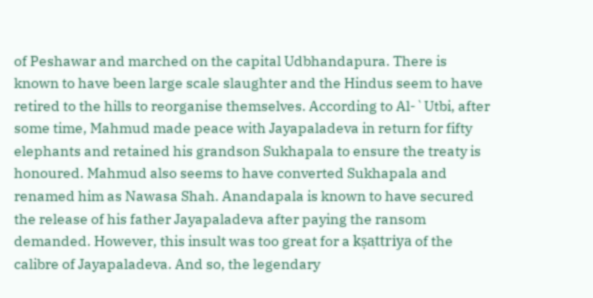of Peshawar and marched on the capital Udbhandapura. There is known to have been large scale slaughter and the Hindus seem to have retired to the hills to reorganise themselves. According to Al-`Utbi, after some time, Mahmud made peace with Jayapaladeva in return for fifty elephants and retained his grandson Sukhapala to ensure the treaty is honoured. Mahmud also seems to have converted Sukhapala and renamed him as Nawasa Shah. Anandapala is known to have secured the release of his father Jayapaladeva after paying the ransom demanded. However, this insult was too great for a kṣattriya of the calibre of Jayapaladeva. And so, the legendary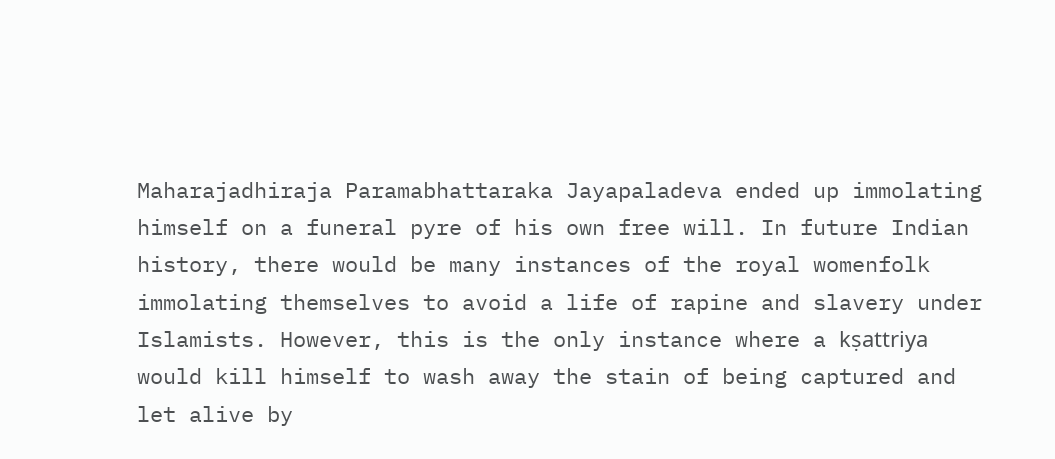Maharajadhiraja Paramabhattaraka Jayapaladeva ended up immolating himself on a funeral pyre of his own free will. In future Indian history, there would be many instances of the royal womenfolk immolating themselves to avoid a life of rapine and slavery under Islamists. However, this is the only instance where a kṣattriya would kill himself to wash away the stain of being captured and let alive by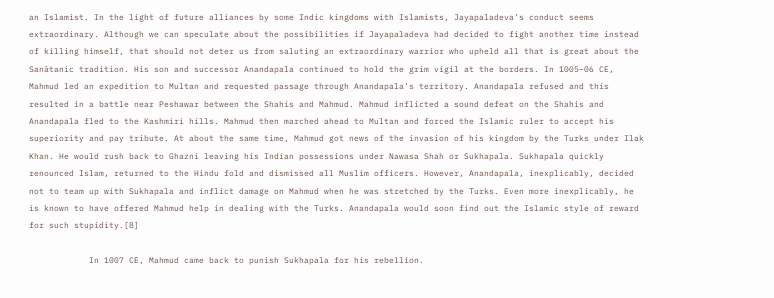an Islamist. In the light of future alliances by some Indic kingdoms with Islamists, Jayapaladeva’s conduct seems extraordinary. Although we can speculate about the possibilities if Jayapaladeva had decided to fight another time instead of killing himself, that should not deter us from saluting an extraordinary warrior who upheld all that is great about the Sanātanic tradition. His son and successor Anandapala continued to hold the grim vigil at the borders. In 1005–06 CE, Mahmud led an expedition to Multan and requested passage through Anandapala’s territory. Anandapala refused and this resulted in a battle near Peshawar between the Shahis and Mahmud. Mahmud inflicted a sound defeat on the Shahis and Anandapala fled to the Kashmiri hills. Mahmud then marched ahead to Multan and forced the Islamic ruler to accept his superiority and pay tribute. At about the same time, Mahmud got news of the invasion of his kingdom by the Turks under Ilak Khan. He would rush back to Ghazni leaving his Indian possessions under Nawasa Shah or Sukhapala. Sukhapala quickly renounced Islam, returned to the Hindu fold and dismissed all Muslim officers. However, Anandapala, inexplicably, decided not to team up with Sukhapala and inflict damage on Mahmud when he was stretched by the Turks. Even more inexplicably, he is known to have offered Mahmud help in dealing with the Turks. Anandapala would soon find out the Islamic style of reward for such stupidity.[8]

            In 1007 CE, Mahmud came back to punish Sukhapala for his rebellion.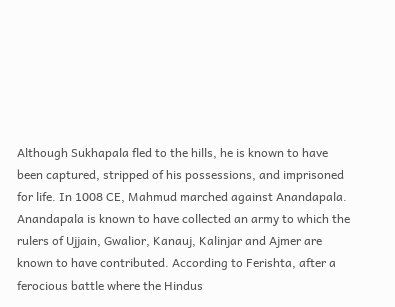Although Sukhapala fled to the hills, he is known to have been captured, stripped of his possessions, and imprisoned for life. In 1008 CE, Mahmud marched against Anandapala. Anandapala is known to have collected an army to which the rulers of Ujjain, Gwalior, Kanauj, Kalinjar and Ajmer are known to have contributed. According to Ferishta, after a ferocious battle where the Hindus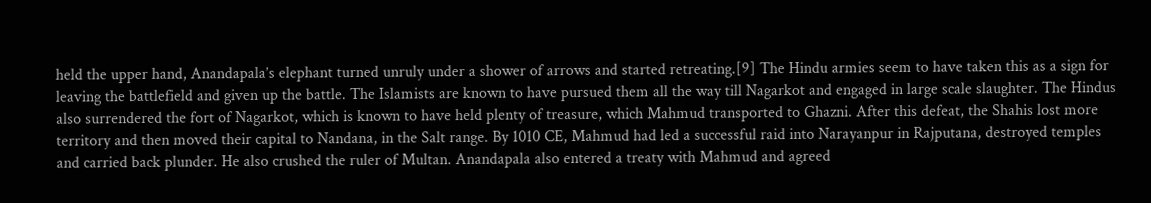held the upper hand, Anandapala’s elephant turned unruly under a shower of arrows and started retreating.[9] The Hindu armies seem to have taken this as a sign for leaving the battlefield and given up the battle. The Islamists are known to have pursued them all the way till Nagarkot and engaged in large scale slaughter. The Hindus also surrendered the fort of Nagarkot, which is known to have held plenty of treasure, which Mahmud transported to Ghazni. After this defeat, the Shahis lost more territory and then moved their capital to Nandana, in the Salt range. By 1010 CE, Mahmud had led a successful raid into Narayanpur in Rajputana, destroyed temples and carried back plunder. He also crushed the ruler of Multan. Anandapala also entered a treaty with Mahmud and agreed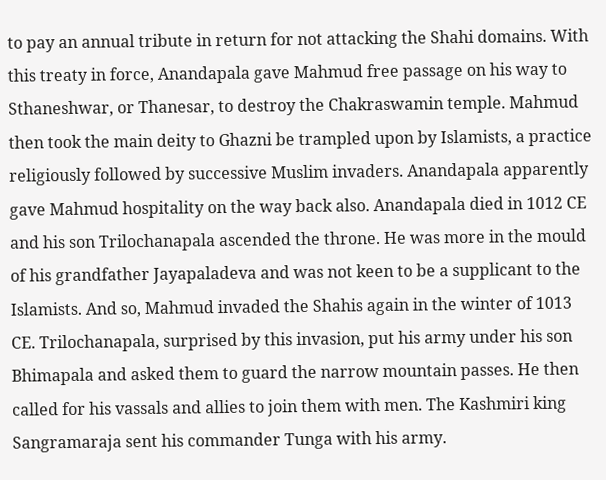to pay an annual tribute in return for not attacking the Shahi domains. With this treaty in force, Anandapala gave Mahmud free passage on his way to Sthaneshwar, or Thanesar, to destroy the Chakraswamin temple. Mahmud then took the main deity to Ghazni be trampled upon by Islamists, a practice religiously followed by successive Muslim invaders. Anandapala apparently gave Mahmud hospitality on the way back also. Anandapala died in 1012 CE and his son Trilochanapala ascended the throne. He was more in the mould of his grandfather Jayapaladeva and was not keen to be a supplicant to the Islamists. And so, Mahmud invaded the Shahis again in the winter of 1013 CE. Trilochanapala, surprised by this invasion, put his army under his son Bhimapala and asked them to guard the narrow mountain passes. He then called for his vassals and allies to join them with men. The Kashmiri king Sangramaraja sent his commander Tunga with his army.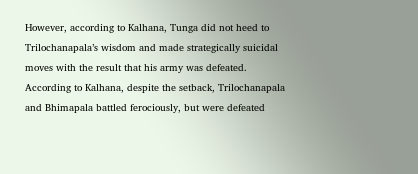However, according to Kalhana, Tunga did not heed to Trilochanapala’s wisdom and made strategically suicidal moves with the result that his army was defeated. According to Kalhana, despite the setback, Trilochanapala and Bhimapala battled ferociously, but were defeated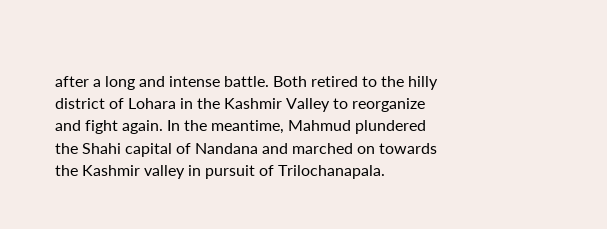after a long and intense battle. Both retired to the hilly district of Lohara in the Kashmir Valley to reorganize and fight again. In the meantime, Mahmud plundered the Shahi capital of Nandana and marched on towards the Kashmir valley in pursuit of Trilochanapala.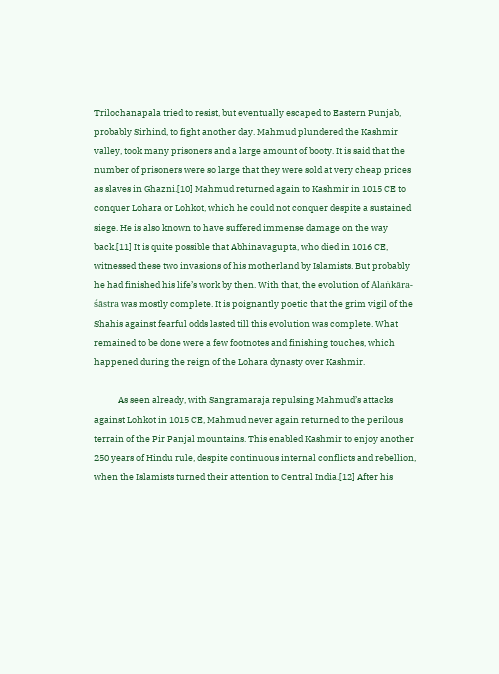Trilochanapala tried to resist, but eventually escaped to Eastern Punjab, probably Sirhind, to fight another day. Mahmud plundered the Kashmir valley, took many prisoners and a large amount of booty. It is said that the number of prisoners were so large that they were sold at very cheap prices as slaves in Ghazni.[10] Mahmud returned again to Kashmir in 1015 CE to conquer Lohara or Lohkot, which he could not conquer despite a sustained siege. He is also known to have suffered immense damage on the way back.[11] It is quite possible that Abhinavagupta, who died in 1016 CE, witnessed these two invasions of his motherland by Islamists. But probably he had finished his life’s work by then. With that, the evolution of Alaṅkāra-śāstra was mostly complete. It is poignantly poetic that the grim vigil of the Shahis against fearful odds lasted till this evolution was complete. What remained to be done were a few footnotes and finishing touches, which happened during the reign of the Lohara dynasty over Kashmir.

            As seen already, with Sangramaraja repulsing Mahmud’s attacks against Lohkot in 1015 CE, Mahmud never again returned to the perilous terrain of the Pir Panjal mountains. This enabled Kashmir to enjoy another 250 years of Hindu rule, despite continuous internal conflicts and rebellion, when the Islamists turned their attention to Central India.[12] After his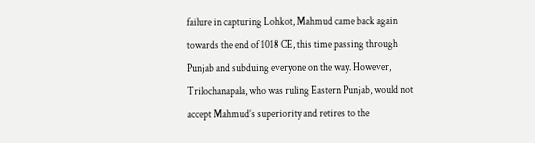failure in capturing Lohkot, Mahmud came back again towards the end of 1018 CE, this time passing through Punjab and subduing everyone on the way. However, Trilochanapala, who was ruling Eastern Punjab, would not accept Mahmud’s superiority and retires to the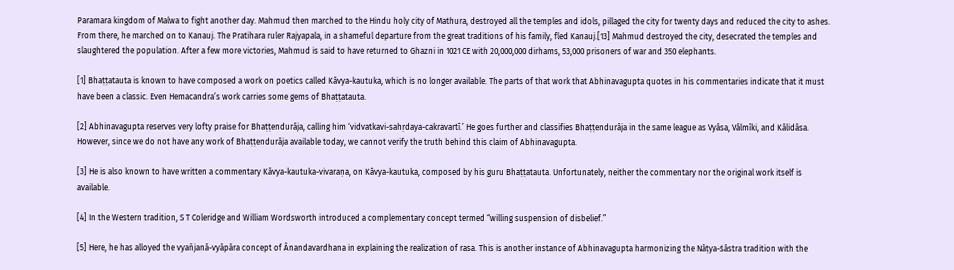Paramara kingdom of Malwa to fight another day. Mahmud then marched to the Hindu holy city of Mathura, destroyed all the temples and idols, pillaged the city for twenty days and reduced the city to ashes. From there, he marched on to Kanauj. The Pratihara ruler Rajyapala, in a shameful departure from the great traditions of his family, fled Kanauj.[13] Mahmud destroyed the city, desecrated the temples and slaughtered the population. After a few more victories, Mahmud is said to have returned to Ghazni in 1021 CE with 20,000,000 dirhams, 53,000 prisoners of war and 350 elephants.

[1] Bhaṭṭatauta is known to have composed a work on poetics called Kāvya-kautuka, which is no longer available. The parts of that work that Abhinavagupta quotes in his commentaries indicate that it must have been a classic. Even Hemacandra’s work carries some gems of Bhaṭṭatauta.

[2] Abhinavagupta reserves very lofty praise for Bhaṭṭendurāja, calling him ‘vidvatkavi-sahṛdaya-cakravartī.’ He goes further and classifies Bhaṭṭendurāja in the same league as Vyāsa, Vālmīki, and Kālidāsa. However, since we do not have any work of Bhaṭṭendurāja available today, we cannot verify the truth behind this claim of Abhinavagupta.

[3] He is also known to have written a commentary Kāvya-kautuka-vivaraṇa, on Kāvya-kautuka, composed by his guru Bhaṭṭatauta. Unfortunately, neither the commentary nor the original work itself is available.

[4] In the Western tradition, S T Coleridge and William Wordsworth introduced a complementary concept termed “willing suspension of disbelief.”

[5] Here, he has alloyed the vyañjanā-vyāpāra concept of Ānandavardhana in explaining the realization of rasa. This is another instance of Abhinavagupta harmonizing the Nāṭya-śāstra tradition with the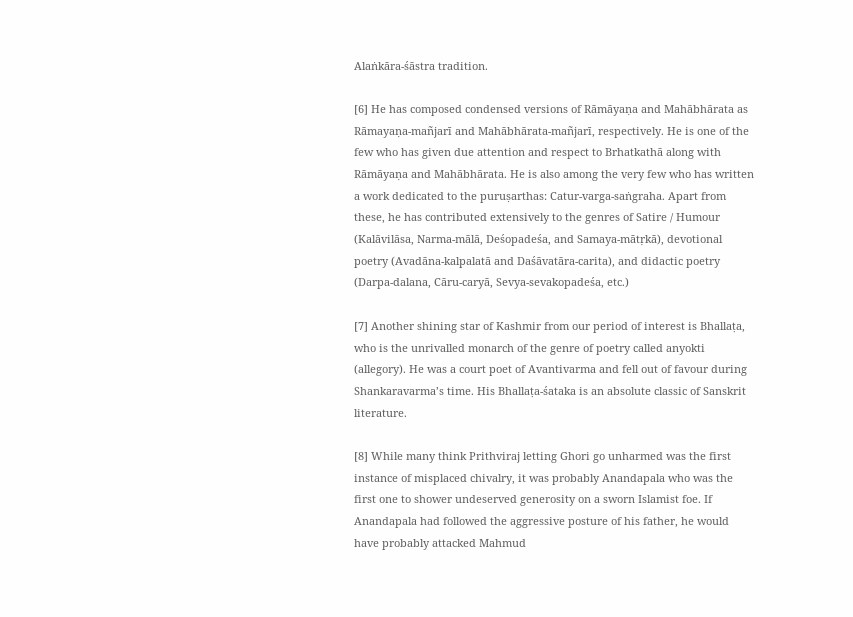Alaṅkāra-śāstra tradition.

[6] He has composed condensed versions of Rāmāyaṇa and Mahābhārata as Rāmayaṇa-mañjarī and Mahābhārata-mañjarī, respectively. He is one of the few who has given due attention and respect to Brhatkathā along with Rāmāyaṇa and Mahābhārata. He is also among the very few who has written a work dedicated to the puruṣarthas: Catur-varga-saṅgraha. Apart from these, he has contributed extensively to the genres of Satire / Humour (Kalāvilāsa, Narma-mālā, Deśopadeśa, and Samaya-mātṛkā), devotional poetry (Avadāna-kalpalatā and Daśāvatāra-carita), and didactic poetry (Darpa-dalana, Cāru-caryā, Sevya-sevakopadeśa, etc.)

[7] Another shining star of Kashmir from our period of interest is Bhallaṭa, who is the unrivalled monarch of the genre of poetry called anyokti (allegory). He was a court poet of Avantivarma and fell out of favour during Shankaravarma’s time. His Bhallaṭa-śataka is an absolute classic of Sanskrit literature.

[8] While many think Prithviraj letting Ghori go unharmed was the first instance of misplaced chivalry, it was probably Anandapala who was the first one to shower undeserved generosity on a sworn Islamist foe. If Anandapala had followed the aggressive posture of his father, he would have probably attacked Mahmud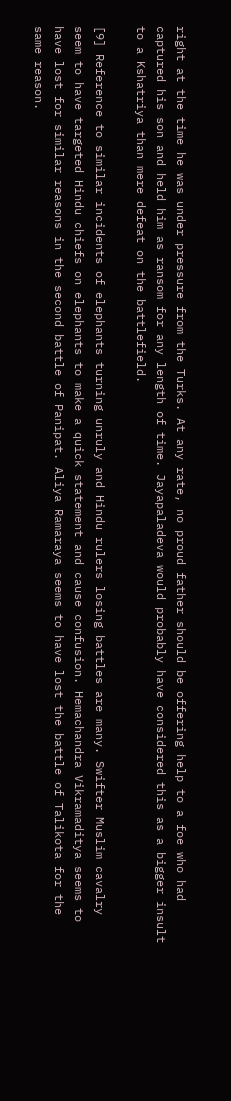right at the time he was under pressure from the Turks. At any rate, no proud father should be offering help to a foe who had captured his son and held him as ransom for any length of time. Jayapaladeva would probably have considered this as a bigger insult to a Kshatriya than mere defeat on the battlefield.

[9] Reference to similar incidents of elephants turning unruly and Hindu rulers losing battles are many. Swifter Muslim cavalry seem to have targeted Hindu chiefs on elephants to make a quick statement and cause confusion. Hemachandra Vikramaditya seems to have lost for similar reasons in the second battle of Panipat. Aliya Ramaraya seems to have lost the battle of Talikota for the same reason.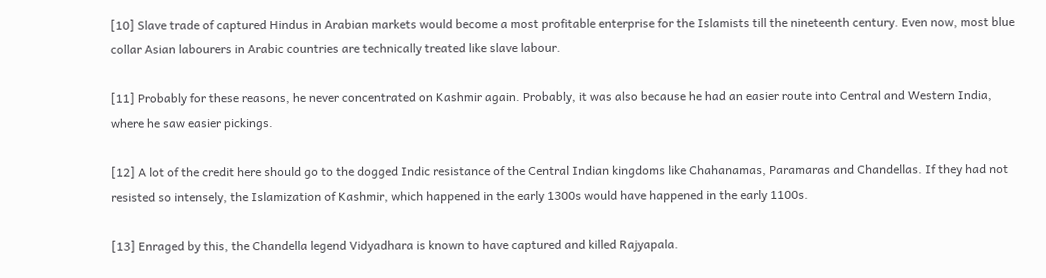[10] Slave trade of captured Hindus in Arabian markets would become a most profitable enterprise for the Islamists till the nineteenth century. Even now, most blue collar Asian labourers in Arabic countries are technically treated like slave labour.

[11] Probably for these reasons, he never concentrated on Kashmir again. Probably, it was also because he had an easier route into Central and Western India, where he saw easier pickings.

[12] A lot of the credit here should go to the dogged Indic resistance of the Central Indian kingdoms like Chahanamas, Paramaras and Chandellas. If they had not resisted so intensely, the Islamization of Kashmir, which happened in the early 1300s would have happened in the early 1100s.

[13] Enraged by this, the Chandella legend Vidyadhara is known to have captured and killed Rajyapala.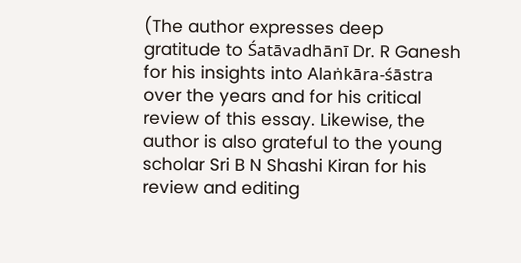(The author expresses deep gratitude to Śatāvadhānī Dr. R Ganesh for his insights into Alaṅkāra-śāstra over the years and for his critical review of this essay. Likewise, the author is also grateful to the young scholar Sri B N Shashi Kiran for his review and editing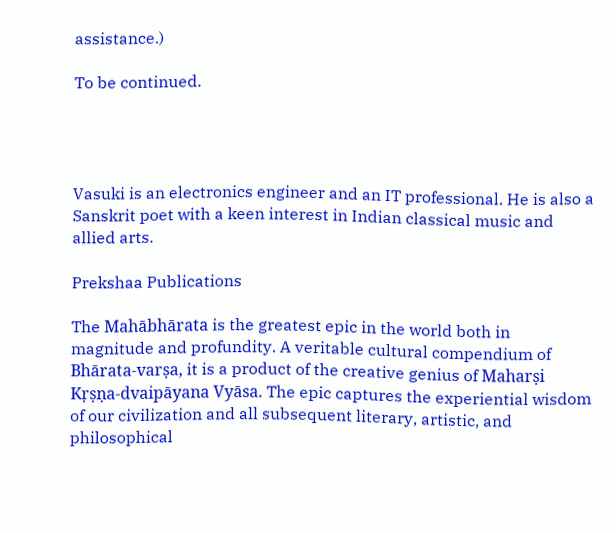assistance.)

To be continued.




Vasuki is an electronics engineer and an IT professional. He is also a Sanskrit poet with a keen interest in Indian classical music and allied arts.

Prekshaa Publications

The Mahābhārata is the greatest epic in the world both in magnitude and profundity. A veritable cultural compendium of Bhārata-varṣa, it is a product of the creative genius of Maharṣi Kṛṣṇa-dvaipāyana Vyāsa. The epic captures the experiential wisdom of our civilization and all subsequent literary, artistic, and philosophical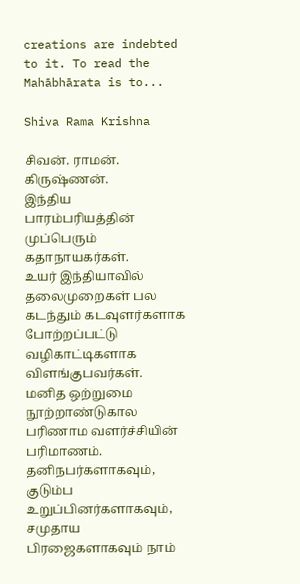creations are indebted to it. To read the Mahābhārata is to...

Shiva Rama Krishna

சிவன். ராமன். கிருஷ்ணன்.
இந்திய பாரம்பரியத்தின் முப்பெரும் கதாநாயகர்கள்.
உயர் இந்தியாவில் தலைமுறைகள் பல கடந்தும் கடவுளர்களாக போற்றப்பட்டு வழிகாட்டிகளாக விளங்குபவர்கள்.
மனித ஒற்றுமை நூற்றாண்டுகால பரிணாம வளர்ச்சியின் பரிமாணம்.
தனிநபர்களாகவும், குடும்ப உறுப்பினர்களாகவும், சமுதாய பிரஜைகளாகவும் நாம்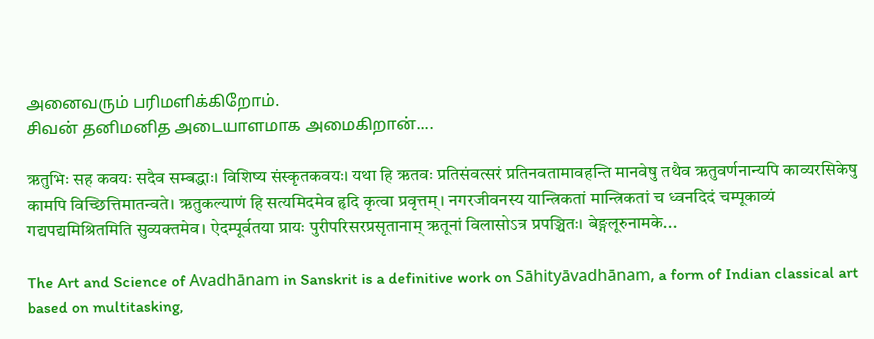அனைவரும் பரிமளிக்கிறோம்.
சிவன் தனிமனித அடையாளமாக அமைகிறான்....

ऋतुभिः सह कवयः सदैव सम्बद्धाः। विशिष्य संस्कृतकवयः। यथा हि ऋतवः प्रतिसंवत्सरं प्रतिनवतामावहन्ति मानवेषु तथैव ऋतुवर्णनान्यपि काव्यरसिकेषु कामपि विच्छित्तिमातन्वते। ऋतुकल्याणं हि सत्यमिदमेव हृदि कृत्वा प्रवृत्तम्। नगरजीवनस्य यान्त्रिकतां मान्त्रिकतां च ध्वनदिदं चम्पूकाव्यं गद्यपद्यमिश्रितमिति सुव्यक्तमेव। ऐदम्पूर्वतया प्रायः पुरीपरिसरप्रसृतानाम् ऋतूनां विलासोऽत्र प्रपञ्चितः। बेङ्गलूरुनामके...

The Art and Science of Avadhānam in Sanskrit is a definitive work on Sāhityāvadhānam, a form of Indian classical art based on multitasking,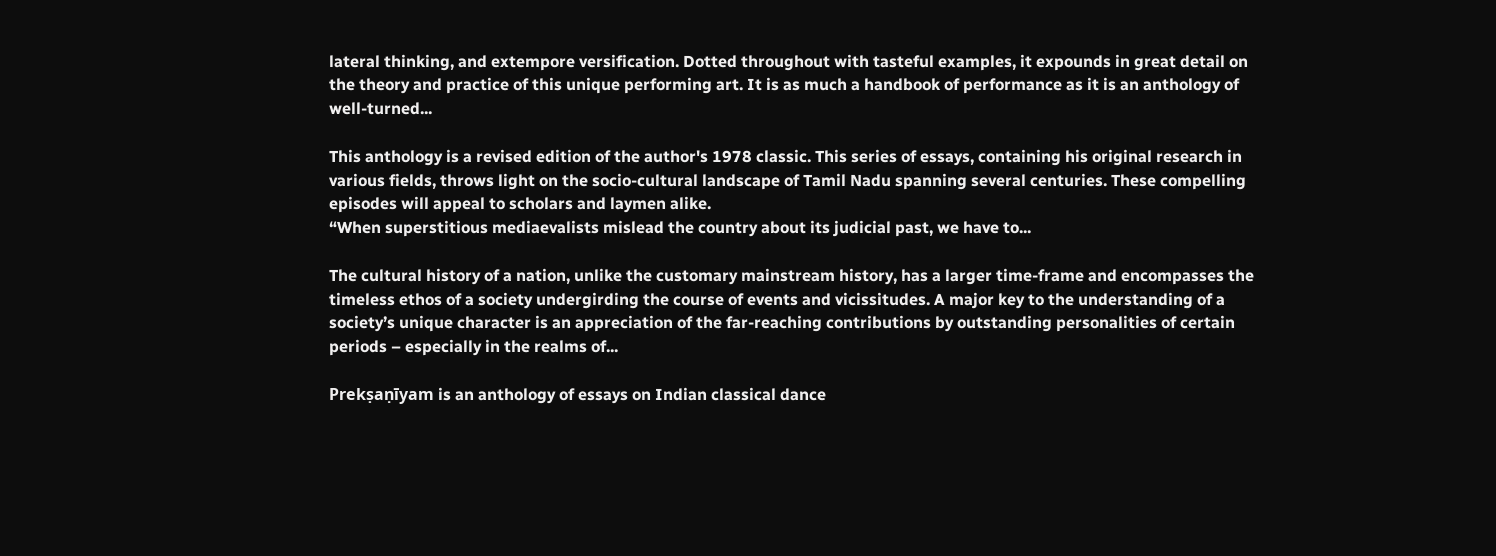lateral thinking, and extempore versification. Dotted throughout with tasteful examples, it expounds in great detail on the theory and practice of this unique performing art. It is as much a handbook of performance as it is an anthology of well-turned...

This anthology is a revised edition of the author's 1978 classic. This series of essays, containing his original research in various fields, throws light on the socio-cultural landscape of Tamil Nadu spanning several centuries. These compelling episodes will appeal to scholars and laymen alike.
“When superstitious mediaevalists mislead the country about its judicial past, we have to...

The cultural history of a nation, unlike the customary mainstream history, has a larger time-frame and encompasses the timeless ethos of a society undergirding the course of events and vicissitudes. A major key to the understanding of a society’s unique character is an appreciation of the far-reaching contributions by outstanding personalities of certain periods – especially in the realms of...

Prekṣaṇīyam is an anthology of essays on Indian classical dance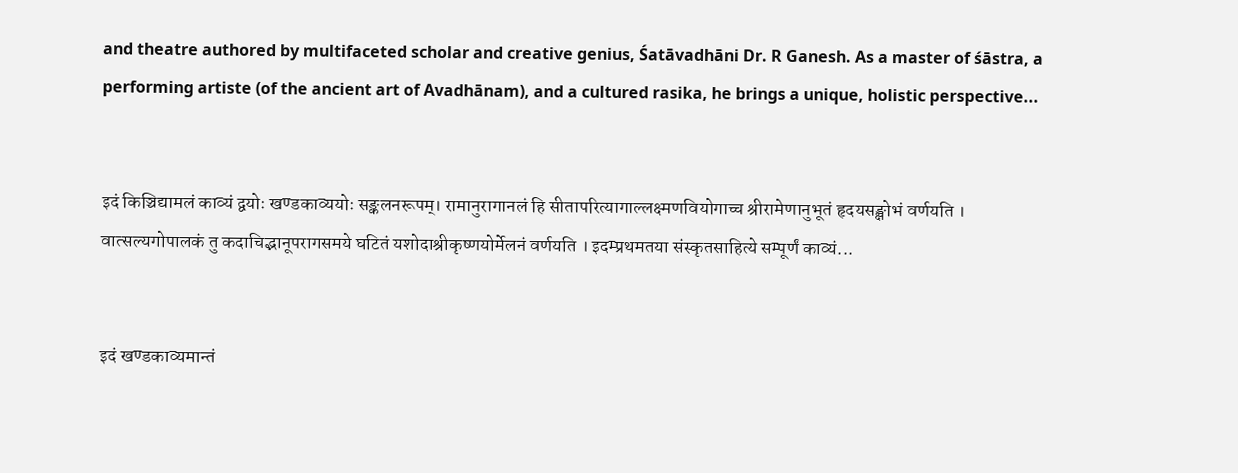and theatre authored by multifaceted scholar and creative genius, Śatāvadhāni Dr. R Ganesh. As a master of śāstra, a performing artiste (of the ancient art of Avadhānam), and a cultured rasika, he brings a unique, holistic perspective...


इदं किञ्चिद्यामलं काव्यं द्वयोः खण्डकाव्ययोः सङ्कलनरूपम्। रामानुरागानलं हि सीतापरित्यागाल्लक्ष्मणवियोगाच्च श्रीरामेणानुभूतं हृदयसङ्क्षोभं वर्णयति । वात्सल्यगोपालकं तु कदाचिद्भानूपरागसमये घटितं यशोदाश्रीकृष्णयोर्मेलनं वर्णयति । इदम्प्रथमतया संस्कृतसाहित्ये सम्पूर्णं काव्यं...


इदं खण्डकाव्यमान्तं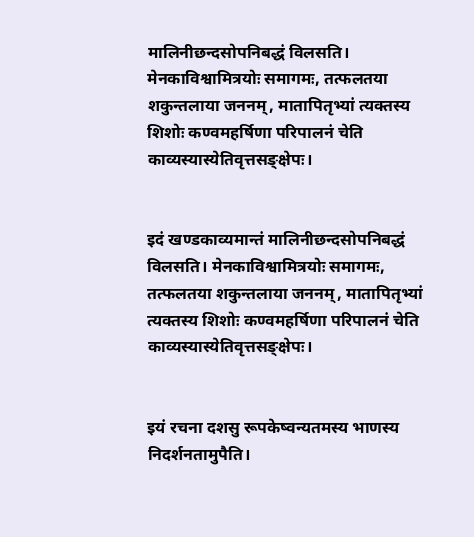मालिनीछन्दसोपनिबद्धं विलसति। मेनकाविश्वामित्रयोः समागमः, तत्फलतया शकुन्तलाया जननम्, मातापितृभ्यां त्यक्तस्य शिशोः कण्वमहर्षिणा परिपालनं चेति काव्यस्यास्येतिवृत्तसङ्क्षेपः।


इदं खण्डकाव्यमान्तं मालिनीछन्दसोपनिबद्धं विलसति। मेनकाविश्वामित्रयोः समागमः, तत्फलतया शकुन्तलाया जननम्, मातापितृभ्यां त्यक्तस्य शिशोः कण्वमहर्षिणा परिपालनं चेति काव्यस्यास्येतिवृत्तसङ्क्षेपः।


इयं रचना दशसु रूपकेष्वन्यतमस्य भाणस्य निदर्शनतामुपैति।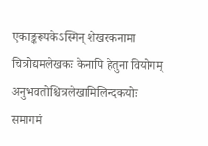एकाङ्करूपकेऽस्मिन् शेखरकनामा चित्रोद्यमलेखकः केनापि हेतुना वियोगम् अनुभवतोश्चित्रलेखामिलिन्दकयोः समागमं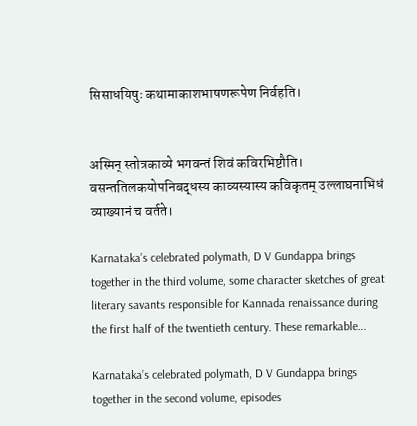सिसाधयिषुः कथामाकाशभाषणरूपेण निर्वहति।


अस्मिन् स्तोत्रकाव्ये भगवन्तं शिवं कविरभिष्टौति। वसन्ततिलकयोपनिबद्धस्य काव्यस्यास्य कविकृतम् उल्लाघनाभिधं व्याख्यानं च वर्तते।

Karnataka’s celebrated polymath, D V Gundappa brings together in the third volume, some character sketches of great literary savants responsible for Kannada renaissance during the first half of the twentieth century. These remarkable...

Karnataka’s celebrated polymath, D V Gundappa brings together in the second volume, episodes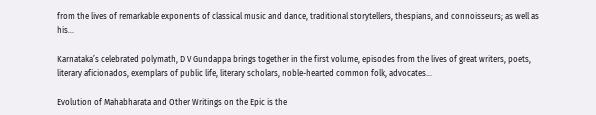from the lives of remarkable exponents of classical music and dance, traditional storytellers, thespians, and connoisseurs; as well as his...

Karnataka’s celebrated polymath, D V Gundappa brings together in the first volume, episodes from the lives of great writers, poets, literary aficionados, exemplars of public life, literary scholars, noble-hearted common folk, advocates...

Evolution of Mahabharata and Other Writings on the Epic is the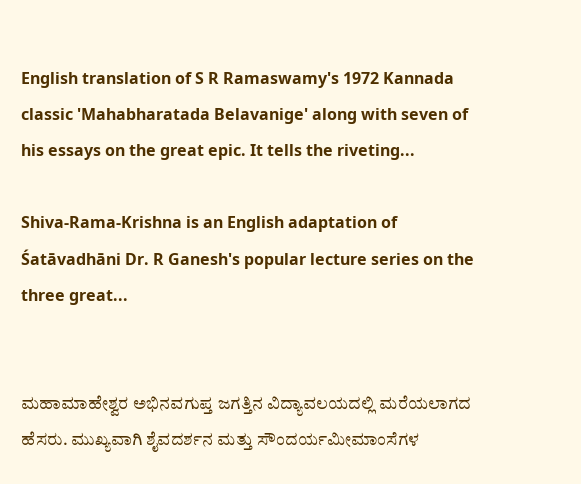English translation of S R Ramaswamy's 1972 Kannada classic 'Mahabharatada Belavanige' along with seven of his essays on the great epic. It tells the riveting...

Shiva-Rama-Krishna is an English adaptation of Śatāvadhāni Dr. R Ganesh's popular lecture series on the three great...


ಮಹಾಮಾಹೇಶ್ವರ ಅಭಿನವಗುಪ್ತ ಜಗತ್ತಿನ ವಿದ್ಯಾವಲಯದಲ್ಲಿ ಮರೆಯಲಾಗದ ಹೆಸರು. ಮುಖ್ಯವಾಗಿ ಶೈವದರ್ಶನ ಮತ್ತು ಸೌಂದರ್ಯಮೀಮಾಂಸೆಗಳ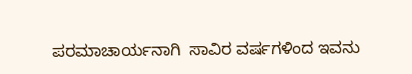ಪರಮಾಚಾರ್ಯನಾಗಿ  ಸಾವಿರ ವರ್ಷಗಳಿಂದ ಇವನು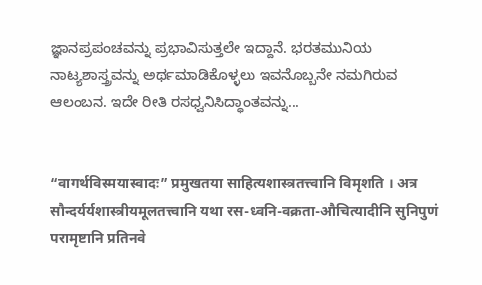ಜ್ಞಾನಪ್ರಪಂಚವನ್ನು ಪ್ರಭಾವಿಸುತ್ತಲೇ ಇದ್ದಾನೆ. ಭರತಮುನಿಯ ನಾಟ್ಯಶಾಸ್ತ್ರವನ್ನು ಅರ್ಥಮಾಡಿಕೊಳ್ಳಲು ಇವನೊಬ್ಬನೇ ನಮಗಿರುವ ಆಲಂಬನ. ಇದೇ ರೀತಿ ರಸಧ್ವನಿಸಿದ್ಧಾಂತವನ್ನು...


“वागर्थविस्मयास्वादः” प्रमुखतया साहित्यशास्त्रतत्त्वानि विमृशति । अत्र सौन्दर्यर्यशास्त्रीयमूलतत्त्वानि यथा रस-ध्वनि-वक्रता-औचित्यादीनि सुनिपुणं परामृष्टानि प्रतिनवे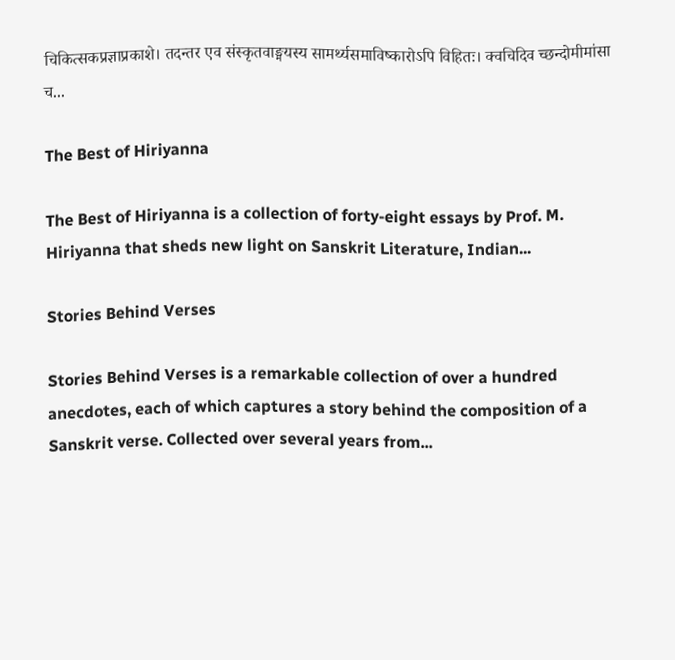चिकित्सकप्रज्ञाप्रकाशे। तदन्तर एव संस्कृतवाङ्मयस्य सामर्थ्यसमाविष्कारोऽपि विहितः। क्वचिदिव च्छन्दोमीमांसा च...

The Best of Hiriyanna

The Best of Hiriyanna is a collection of forty-eight essays by Prof. M. Hiriyanna that sheds new light on Sanskrit Literature, Indian...

Stories Behind Verses

Stories Behind Verses is a remarkable collection of over a hundred anecdotes, each of which captures a story behind the composition of a Sanskrit verse. Collected over several years from...